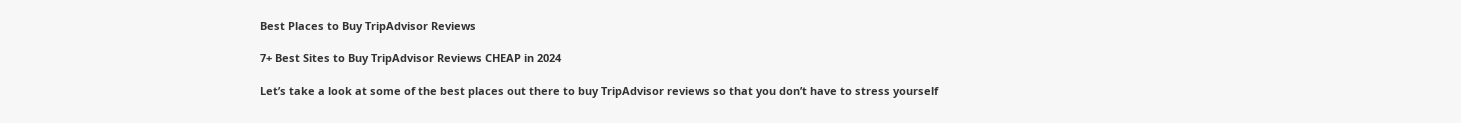Best Places to Buy TripAdvisor Reviews

7+ Best Sites to Buy TripAdvisor Reviews CHEAP in 2024

Let’s take a look at some of the best places out there to buy TripAdvisor reviews so that you don’t have to stress yourself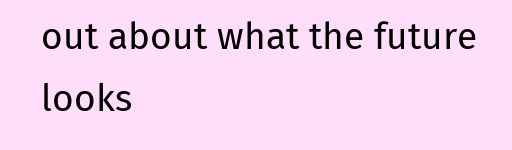out about what the future looks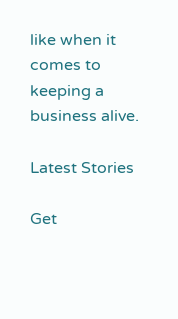like when it comes to keeping a business alive.

Latest Stories

Get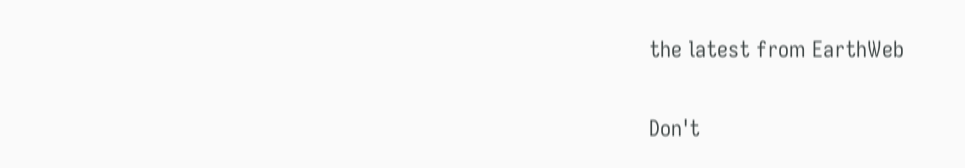the latest from EarthWeb

Don't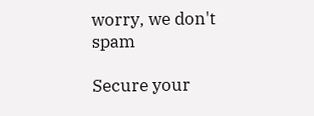worry, we don't spam

Secure your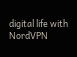digital life with NordVPN